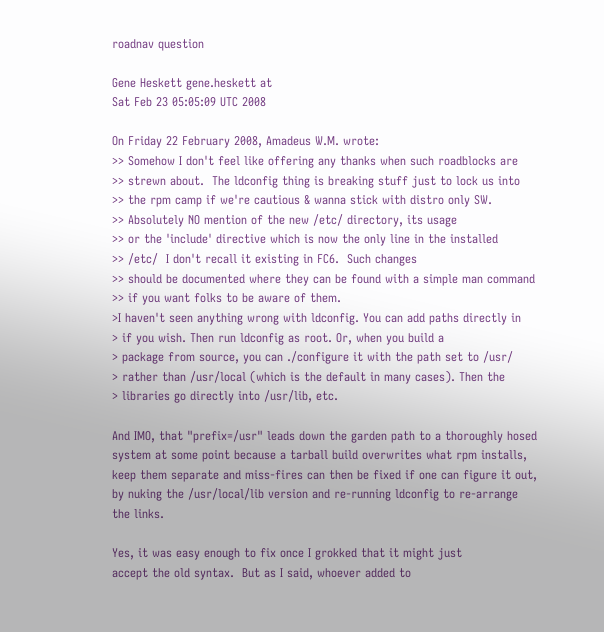roadnav question

Gene Heskett gene.heskett at
Sat Feb 23 05:05:09 UTC 2008

On Friday 22 February 2008, Amadeus W.M. wrote:
>> Somehow I don't feel like offering any thanks when such roadblocks are
>> strewn about.  The ldconfig thing is breaking stuff just to lock us into
>> the rpm camp if we're cautious & wanna stick with distro only SW.
>> Absolutely NO mention of the new /etc/ directory, its usage
>> or the 'include' directive which is now the only line in the installed
>> /etc/  I don't recall it existing in FC6.  Such changes
>> should be documented where they can be found with a simple man command
>> if you want folks to be aware of them.
>I haven't seen anything wrong with ldconfig. You can add paths directly in
> if you wish. Then run ldconfig as root. Or, when you build a
> package from source, you can ./configure it with the path set to /usr/
> rather than /usr/local (which is the default in many cases). Then the
> libraries go directly into /usr/lib, etc.

And IMO, that "prefix=/usr" leads down the garden path to a thoroughly hosed
system at some point because a tarball build overwrites what rpm installs,
keep them separate and miss-fires can then be fixed if one can figure it out,
by nuking the /usr/local/lib version and re-running ldconfig to re-arrange
the links.

Yes, it was easy enough to fix once I grokked that it might just
accept the old syntax.  But as I said, whoever added to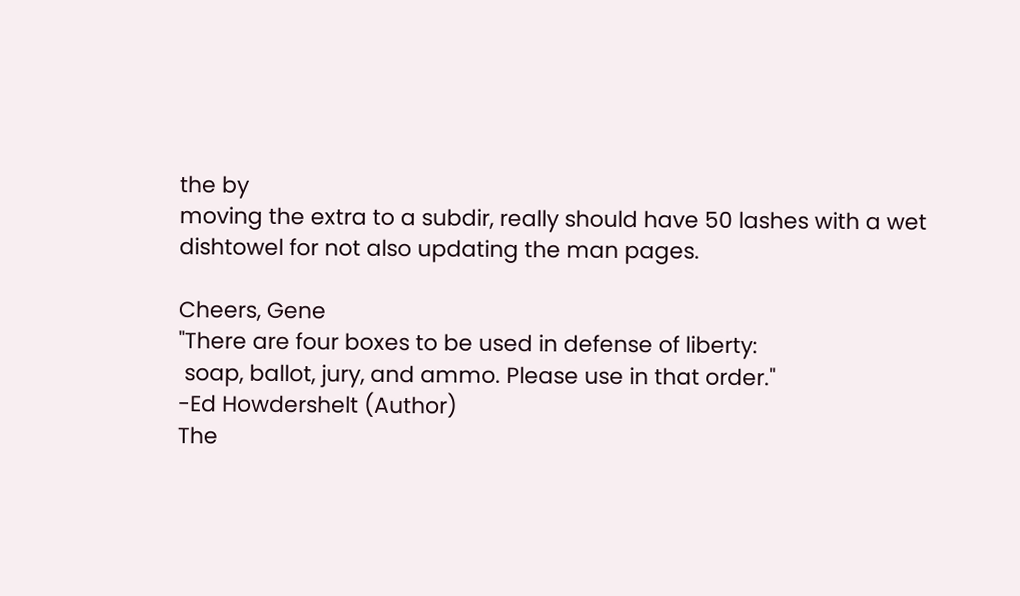the by
moving the extra to a subdir, really should have 50 lashes with a wet
dishtowel for not also updating the man pages.

Cheers, Gene
"There are four boxes to be used in defense of liberty:
 soap, ballot, jury, and ammo. Please use in that order."
-Ed Howdershelt (Author)
The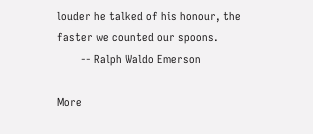louder he talked of his honour, the faster we counted our spoons.
        -- Ralph Waldo Emerson

More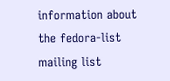information about the fedora-list mailing list